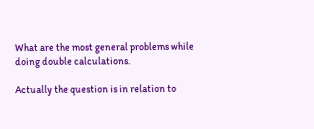What are the most general problems while doing double calculations.

Actually the question is in relation to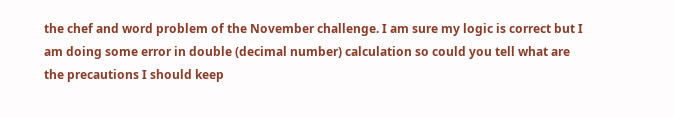the chef and word problem of the November challenge. I am sure my logic is correct but I am doing some error in double (decimal number) calculation so could you tell what are the precautions I should keep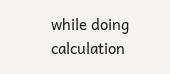while doing calculation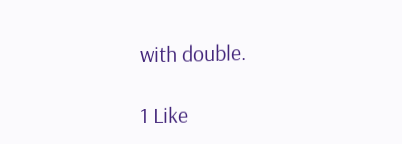with double.

1 Like